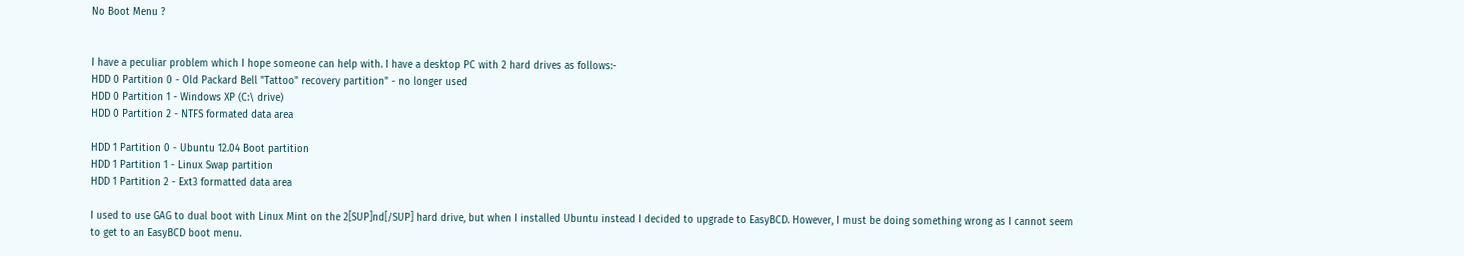No Boot Menu ?


I have a peculiar problem which I hope someone can help with. I have a desktop PC with 2 hard drives as follows:-
HDD 0 Partition 0 - Old Packard Bell "Tattoo" recovery partition" - no longer used
HDD 0 Partition 1 - Windows XP (C:\ drive)
HDD 0 Partition 2 - NTFS formated data area

HDD 1 Partition 0 - Ubuntu 12.04 Boot partition
HDD 1 Partition 1 - Linux Swap partition
HDD 1 Partition 2 - Ext3 formatted data area

I used to use GAG to dual boot with Linux Mint on the 2[SUP]nd[/SUP] hard drive, but when I installed Ubuntu instead I decided to upgrade to EasyBCD. However, I must be doing something wrong as I cannot seem to get to an EasyBCD boot menu.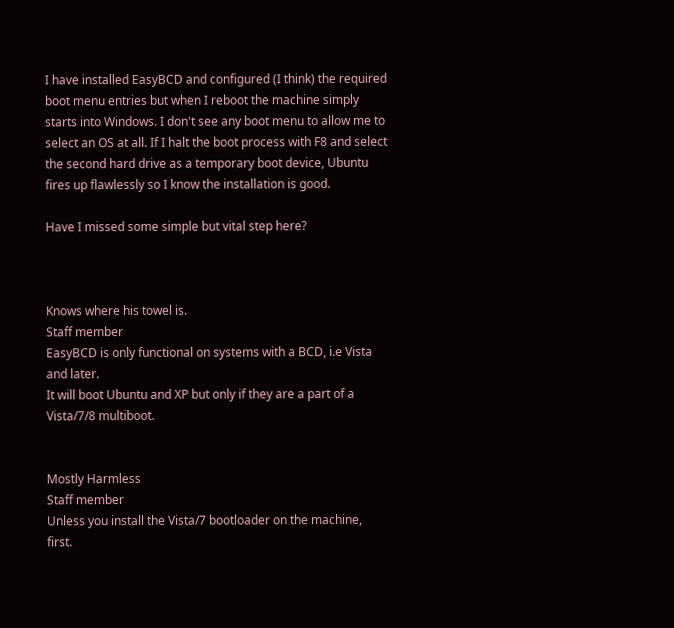I have installed EasyBCD and configured (I think) the required boot menu entries but when I reboot the machine simply starts into Windows. I don't see any boot menu to allow me to select an OS at all. If I halt the boot process with F8 and select the second hard drive as a temporary boot device, Ubuntu fires up flawlessly so I know the installation is good.

Have I missed some simple but vital step here?



Knows where his towel is.
Staff member
EasyBCD is only functional on systems with a BCD, i.e Vista and later.
It will boot Ubuntu and XP but only if they are a part of a Vista/7/8 multiboot.


Mostly Harmless
Staff member
Unless you install the Vista/7 bootloader on the machine, first.